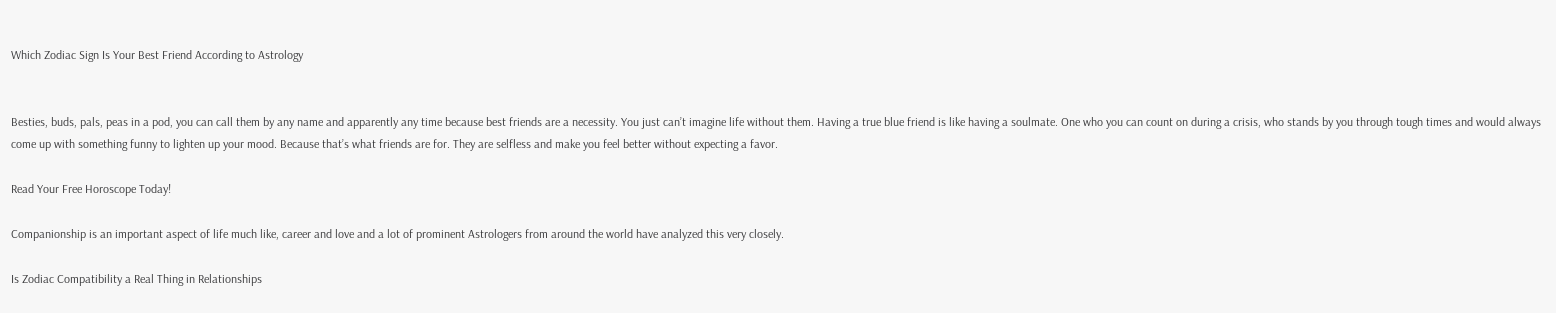Which Zodiac Sign Is Your Best Friend According to Astrology


Besties, buds, pals, peas in a pod, you can call them by any name and apparently any time because best friends are a necessity. You just can’t imagine life without them. Having a true blue friend is like having a soulmate. One who you can count on during a crisis, who stands by you through tough times and would always come up with something funny to lighten up your mood. Because that’s what friends are for. They are selfless and make you feel better without expecting a favor.

Read Your Free Horoscope Today!

Companionship is an important aspect of life much like, career and love and a lot of prominent Astrologers from around the world have analyzed this very closely.

Is Zodiac Compatibility a Real Thing in Relationships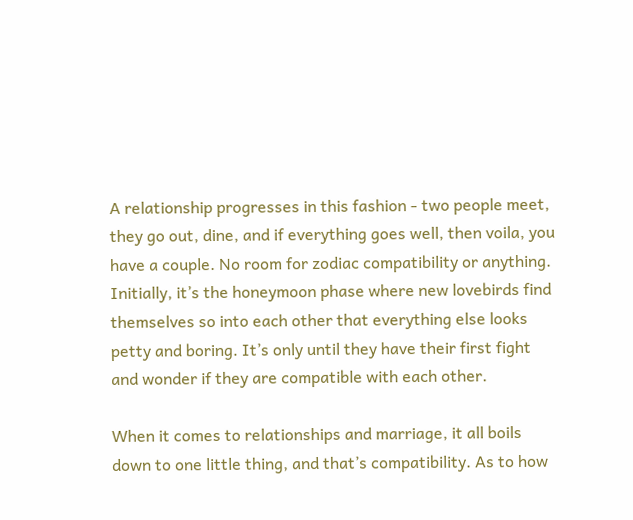A relationship progresses in this fashion - two people meet, they go out, dine, and if everything goes well, then voila, you have a couple. No room for zodiac compatibility or anything. Initially, it’s the honeymoon phase where new lovebirds find themselves so into each other that everything else looks petty and boring. It’s only until they have their first fight and wonder if they are compatible with each other.

When it comes to relationships and marriage, it all boils down to one little thing, and that’s compatibility. As to how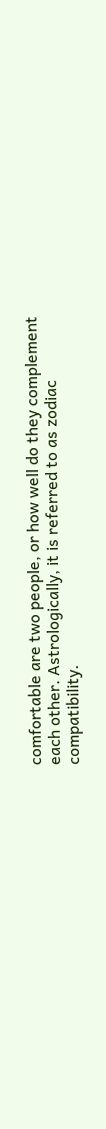comfortable are two people, or how well do they complement each other. Astrologically, it is referred to as zodiac compatibility.